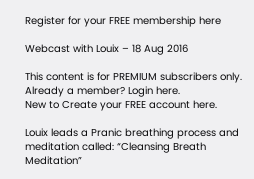Register for your FREE membership here

Webcast with Louix – 18 Aug 2016

This content is for PREMIUM subscribers only.
Already a member? Login here.
New to Create your FREE account here.

Louix leads a Pranic breathing process and meditation called: “Cleansing Breath Meditation”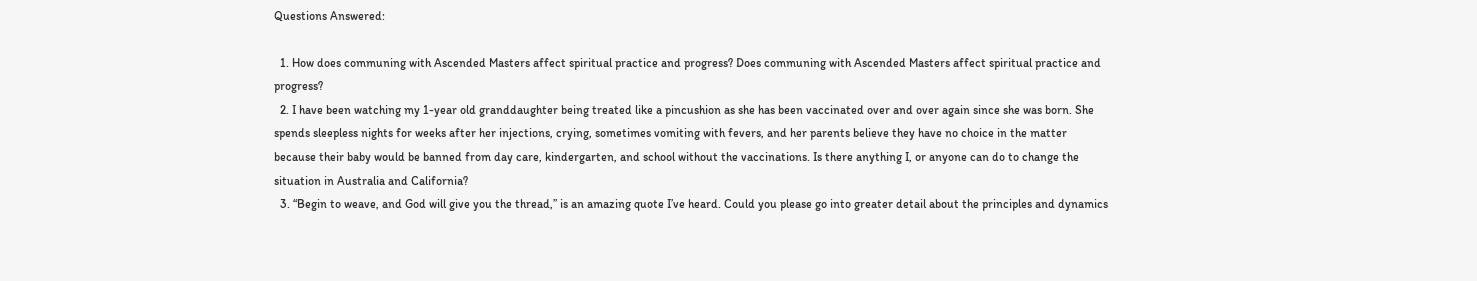Questions Answered:

  1. How does communing with Ascended Masters affect spiritual practice and progress? Does communing with Ascended Masters affect spiritual practice and progress?
  2. I have been watching my 1-year old granddaughter being treated like a pincushion as she has been vaccinated over and over again since she was born. She spends sleepless nights for weeks after her injections, crying, sometimes vomiting with fevers, and her parents believe they have no choice in the matter because their baby would be banned from day care, kindergarten, and school without the vaccinations. Is there anything I, or anyone can do to change the situation in Australia and California?
  3. “Begin to weave, and God will give you the thread,” is an amazing quote I’ve heard. Could you please go into greater detail about the principles and dynamics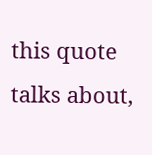this quote talks about,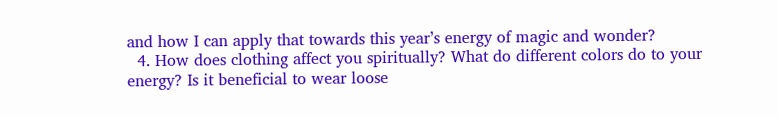and how I can apply that towards this year’s energy of magic and wonder?
  4. How does clothing affect you spiritually? What do different colors do to your energy? Is it beneficial to wear loose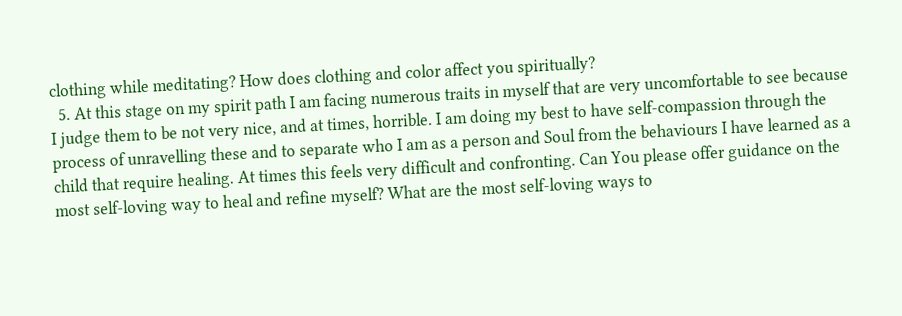clothing while meditating? How does clothing and color affect you spiritually?
  5. At this stage on my spirit path I am facing numerous traits in myself that are very uncomfortable to see because I judge them to be not very nice, and at times, horrible. I am doing my best to have self-compassion through the process of unravelling these and to separate who I am as a person and Soul from the behaviours I have learned as a child that require healing. At times this feels very difficult and confronting. Can You please offer guidance on the most self-loving way to heal and refine myself? What are the most self-loving ways to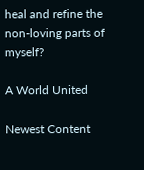heal and refine the non-loving parts of myself?

A World United

Newest Content